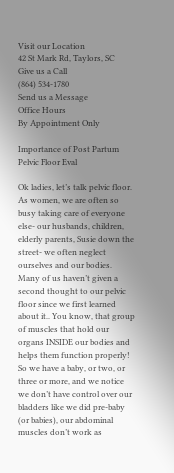Visit our Location
42 St Mark Rd, Taylors, SC
Give us a Call
(864) 534-1780
Send us a Message
Office Hours
By Appointment Only

Importance of Post Partum Pelvic Floor Eval

Ok ladies, let’s talk pelvic floor. As women, we are often so busy taking care of everyone else- our husbands, children, elderly parents, Susie down the street- we often neglect ourselves and our bodies. Many of us haven’t given a second thought to our pelvic floor since we first learned about it.. You know, that group of muscles that hold our organs INSIDE our bodies and helps them function properly! So we have a baby, or two, or three or more, and we notice we don’t have control over our bladders like we did pre-baby (or babies), our abdominal muscles don’t work as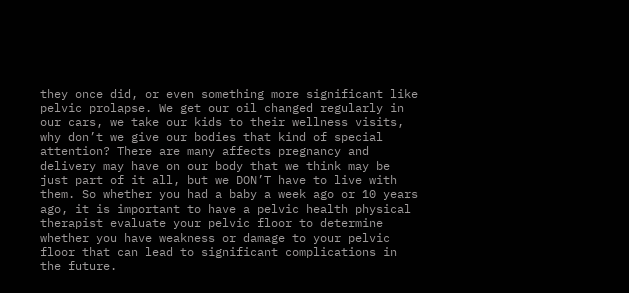they once did, or even something more significant like pelvic prolapse. We get our oil changed regularly in our cars, we take our kids to their wellness visits, why don’t we give our bodies that kind of special attention? There are many affects pregnancy and delivery may have on our body that we think may be just part of it all, but we DON’T have to live with them. So whether you had a baby a week ago or 10 years ago, it is important to have a pelvic health physical therapist evaluate your pelvic floor to determine whether you have weakness or damage to your pelvic floor that can lead to significant complications in the future.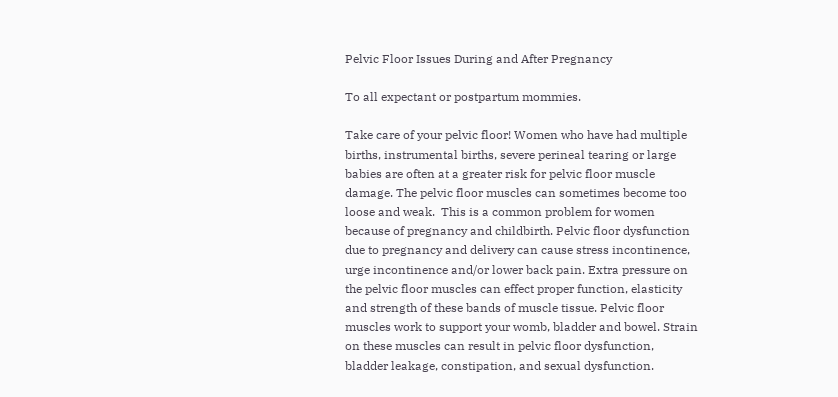Pelvic Floor Issues During and After Pregnancy

To all expectant or postpartum mommies.

Take care of your pelvic floor! Women who have had multiple births, instrumental births, severe perineal tearing or large babies are often at a greater risk for pelvic floor muscle damage. The pelvic floor muscles can sometimes become too loose and weak.  This is a common problem for women because of pregnancy and childbirth. Pelvic floor dysfunction due to pregnancy and delivery can cause stress incontinence, urge incontinence and/or lower back pain. Extra pressure on the pelvic floor muscles can effect proper function, elasticity and strength of these bands of muscle tissue. Pelvic floor muscles work to support your womb, bladder and bowel. Strain on these muscles can result in pelvic floor dysfunction, bladder leakage, constipation, and sexual dysfunction.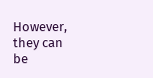However, they can be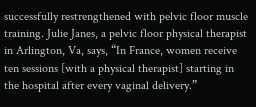successfully restrengthened with pelvic floor muscle training. Julie Janes, a pelvic floor physical therapist in Arlington, Va, says, “In France, women receive ten sessions [with a physical therapist] starting in the hospital after every vaginal delivery.”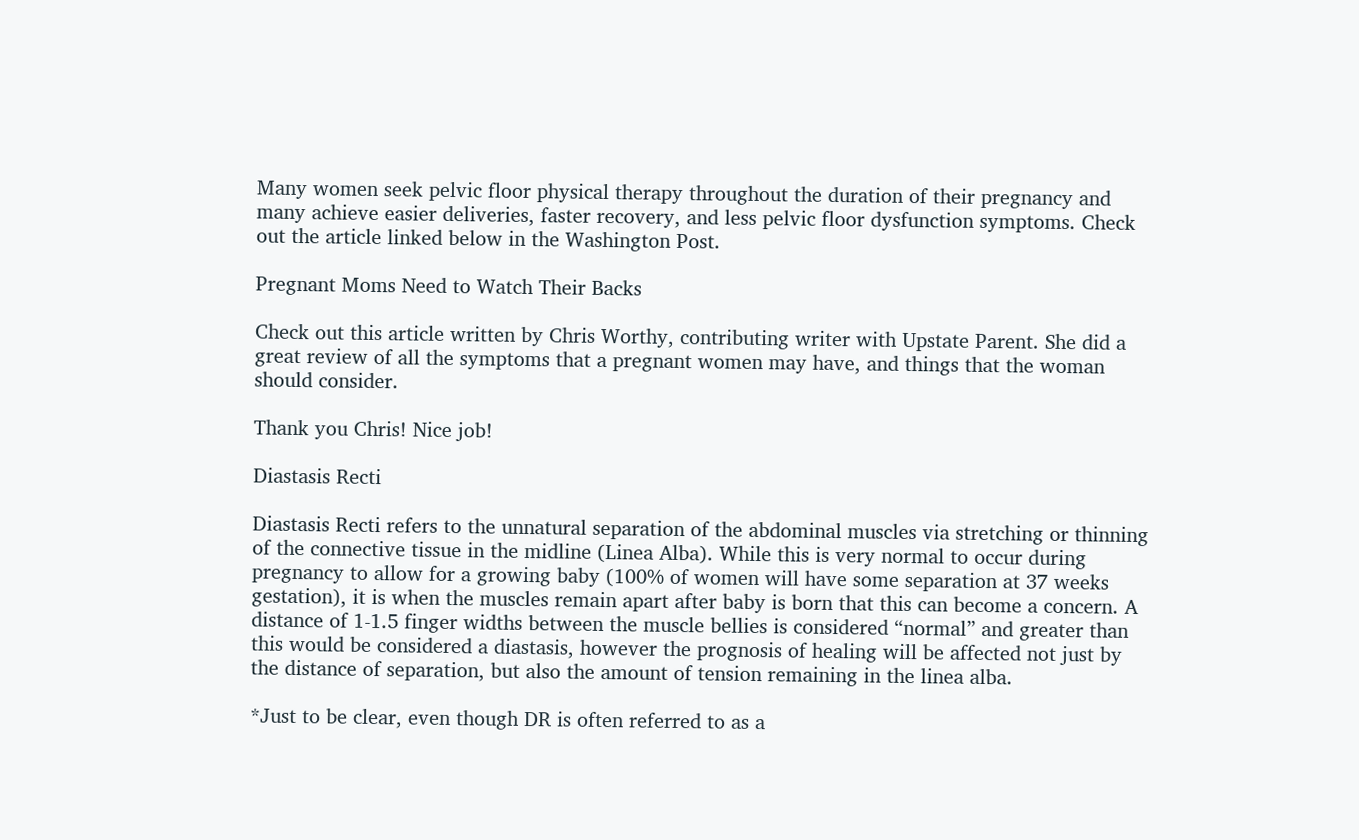Many women seek pelvic floor physical therapy throughout the duration of their pregnancy and many achieve easier deliveries, faster recovery, and less pelvic floor dysfunction symptoms. Check out the article linked below in the Washington Post.

Pregnant Moms Need to Watch Their Backs

Check out this article written by Chris Worthy, contributing writer with Upstate Parent. She did a great review of all the symptoms that a pregnant women may have, and things that the woman should consider.

Thank you Chris! Nice job!

Diastasis Recti

Diastasis Recti refers to the unnatural separation of the abdominal muscles via stretching or thinning of the connective tissue in the midline (Linea Alba). While this is very normal to occur during pregnancy to allow for a growing baby (100% of women will have some separation at 37 weeks gestation), it is when the muscles remain apart after baby is born that this can become a concern. A distance of 1-1.5 finger widths between the muscle bellies is considered “normal” and greater than this would be considered a diastasis, however the prognosis of healing will be affected not just by the distance of separation, but also the amount of tension remaining in the linea alba.

*Just to be clear, even though DR is often referred to as a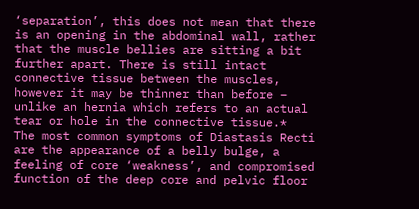‘separation’, this does not mean that there is an opening in the abdominal wall, rather that the muscle bellies are sitting a bit further apart. There is still intact connective tissue between the muscles, however it may be thinner than before – unlike an hernia which refers to an actual tear or hole in the connective tissue.*
The most common symptoms of Diastasis Recti are the appearance of a belly bulge, a feeling of core ‘weakness’, and compromised function of the deep core and pelvic floor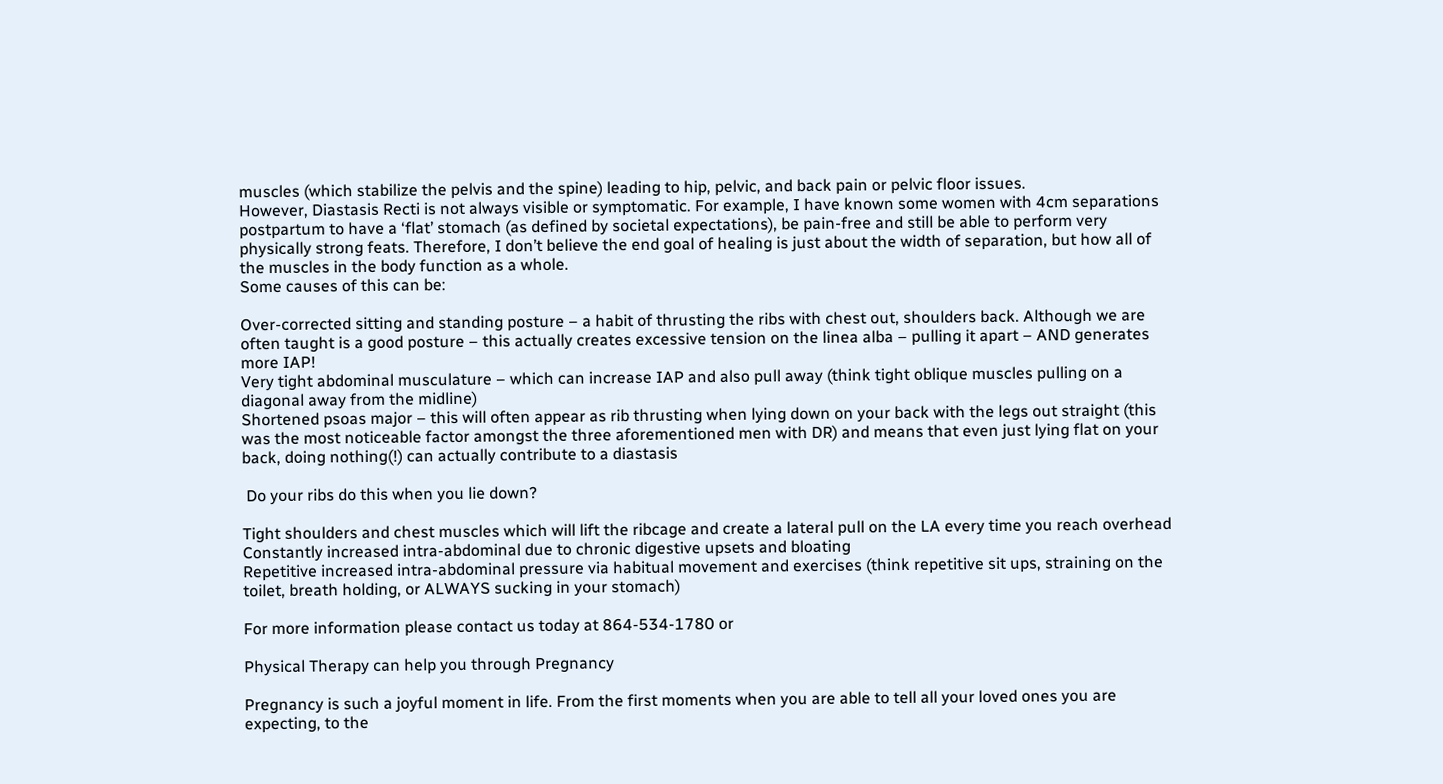muscles (which stabilize the pelvis and the spine) leading to hip, pelvic, and back pain or pelvic floor issues.
However, Diastasis Recti is not always visible or symptomatic. For example, I have known some women with 4cm separations postpartum to have a ‘flat’ stomach (as defined by societal expectations), be pain-free and still be able to perform very physically strong feats. Therefore, I don’t believe the end goal of healing is just about the width of separation, but how all of the muscles in the body function as a whole.
Some causes of this can be:

Over-corrected sitting and standing posture – a habit of thrusting the ribs with chest out, shoulders back. Although we are often taught is a good posture – this actually creates excessive tension on the linea alba – pulling it apart – AND generates more IAP!
Very tight abdominal musculature – which can increase IAP and also pull away (think tight oblique muscles pulling on a diagonal away from the midline)
Shortened psoas major – this will often appear as rib thrusting when lying down on your back with the legs out straight (this was the most noticeable factor amongst the three aforementioned men with DR) and means that even just lying flat on your back, doing nothing(!) can actually contribute to a diastasis

 Do your ribs do this when you lie down?

Tight shoulders and chest muscles which will lift the ribcage and create a lateral pull on the LA every time you reach overhead
Constantly increased intra-abdominal due to chronic digestive upsets and bloating
Repetitive increased intra-abdominal pressure via habitual movement and exercises (think repetitive sit ups, straining on the toilet, breath holding, or ALWAYS sucking in your stomach)

For more information please contact us today at 864-534-1780 or

Physical Therapy can help you through Pregnancy

Pregnancy is such a joyful moment in life. From the first moments when you are able to tell all your loved ones you are expecting, to the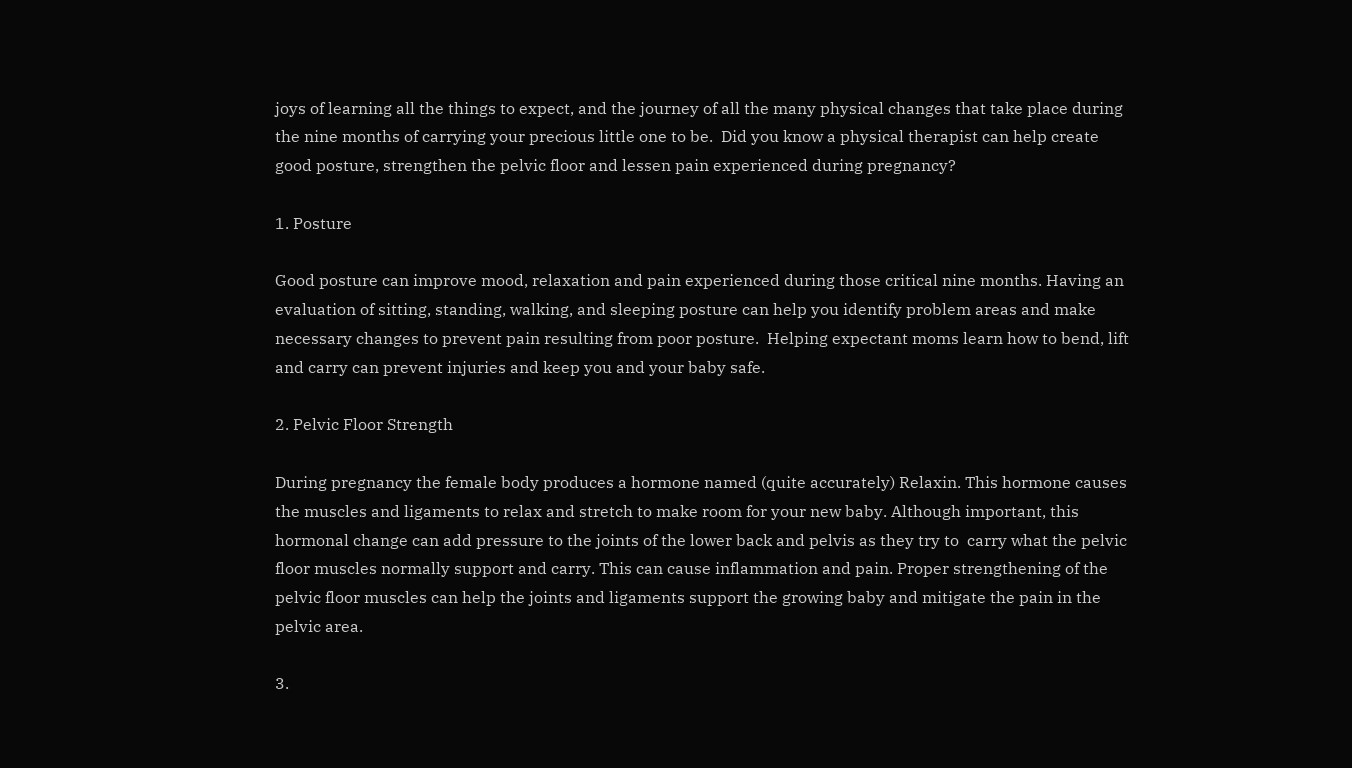joys of learning all the things to expect, and the journey of all the many physical changes that take place during the nine months of carrying your precious little one to be.  Did you know a physical therapist can help create good posture, strengthen the pelvic floor and lessen pain experienced during pregnancy?

1. Posture

Good posture can improve mood, relaxation and pain experienced during those critical nine months. Having an evaluation of sitting, standing, walking, and sleeping posture can help you identify problem areas and make necessary changes to prevent pain resulting from poor posture.  Helping expectant moms learn how to bend, lift and carry can prevent injuries and keep you and your baby safe.

2. Pelvic Floor Strength

During pregnancy the female body produces a hormone named (quite accurately) Relaxin. This hormone causes the muscles and ligaments to relax and stretch to make room for your new baby. Although important, this hormonal change can add pressure to the joints of the lower back and pelvis as they try to  carry what the pelvic floor muscles normally support and carry. This can cause inflammation and pain. Proper strengthening of the pelvic floor muscles can help the joints and ligaments support the growing baby and mitigate the pain in the pelvic area.

3.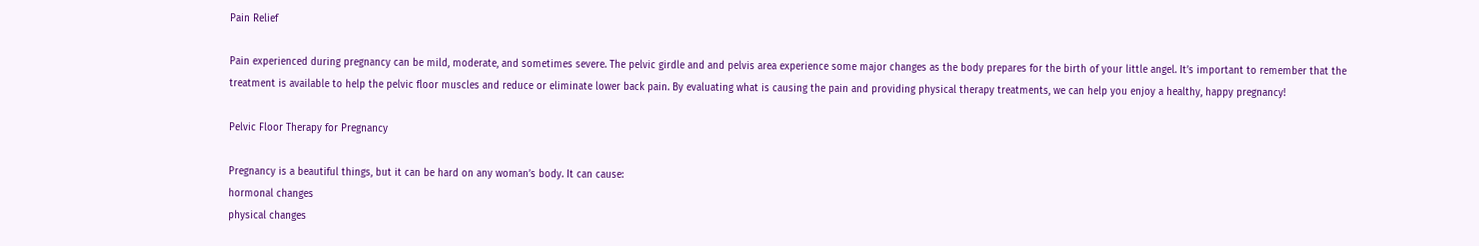Pain Relief

Pain experienced during pregnancy can be mild, moderate, and sometimes severe. The pelvic girdle and and pelvis area experience some major changes as the body prepares for the birth of your little angel. It’s important to remember that the treatment is available to help the pelvic floor muscles and reduce or eliminate lower back pain. By evaluating what is causing the pain and providing physical therapy treatments, we can help you enjoy a healthy, happy pregnancy!

Pelvic Floor Therapy for Pregnancy

Pregnancy is a beautiful things, but it can be hard on any woman’s body. It can cause:
hormonal changes
physical changes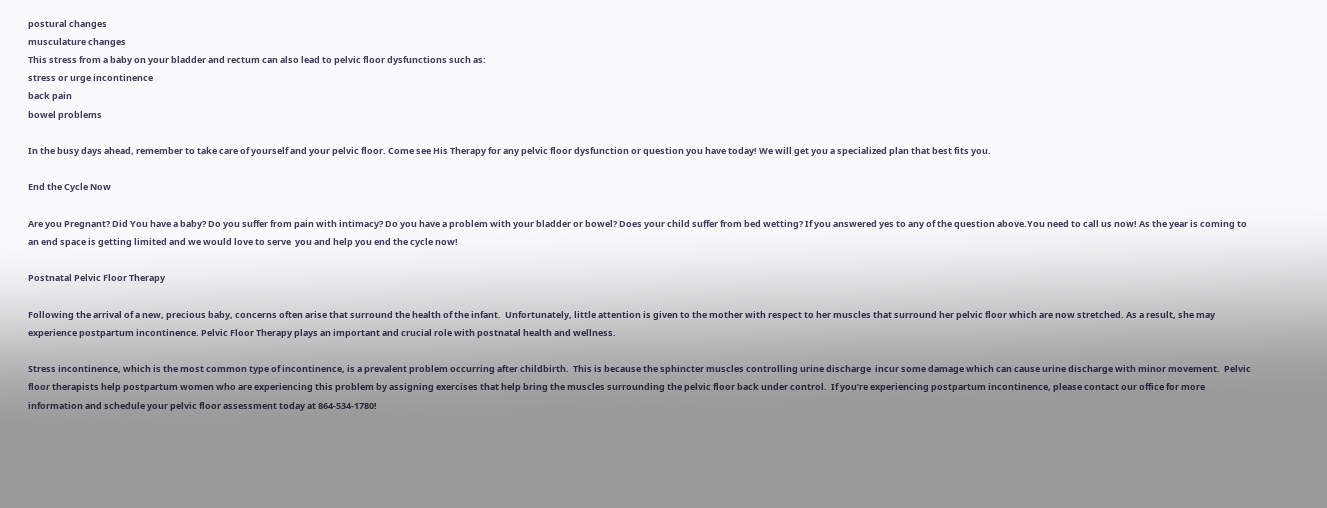postural changes
musculature changes
This stress from a baby on your bladder and rectum can also lead to pelvic floor dysfunctions such as:
stress or urge incontinence
back pain
bowel problems

In the busy days ahead, remember to take care of yourself and your pelvic floor. Come see His Therapy for any pelvic floor dysfunction or question you have today! We will get you a specialized plan that best fits you.

End the Cycle Now

Are you Pregnant? Did You have a baby? Do you suffer from pain with intimacy? Do you have a problem with your bladder or bowel? Does your child suffer from bed wetting? If you answered yes to any of the question above.You need to call us now! As the year is coming to an end space is getting limited and we would love to serve  you and help you end the cycle now!

Postnatal Pelvic Floor Therapy

Following the arrival of a new, precious baby, concerns often arise that surround the health of the infant.  Unfortunately, little attention is given to the mother with respect to her muscles that surround her pelvic floor which are now stretched. As a result, she may experience postpartum incontinence. Pelvic Floor Therapy plays an important and crucial role with postnatal health and wellness.

Stress incontinence, which is the most common type of incontinence, is a prevalent problem occurring after childbirth.  This is because the sphincter muscles controlling urine discharge  incur some damage which can cause urine discharge with minor movement.  Pelvic floor therapists help postpartum women who are experiencing this problem by assigning exercises that help bring the muscles surrounding the pelvic floor back under control.  If you’re experiencing postpartum incontinence, please contact our office for more information and schedule your pelvic floor assessment today at 864-534-1780!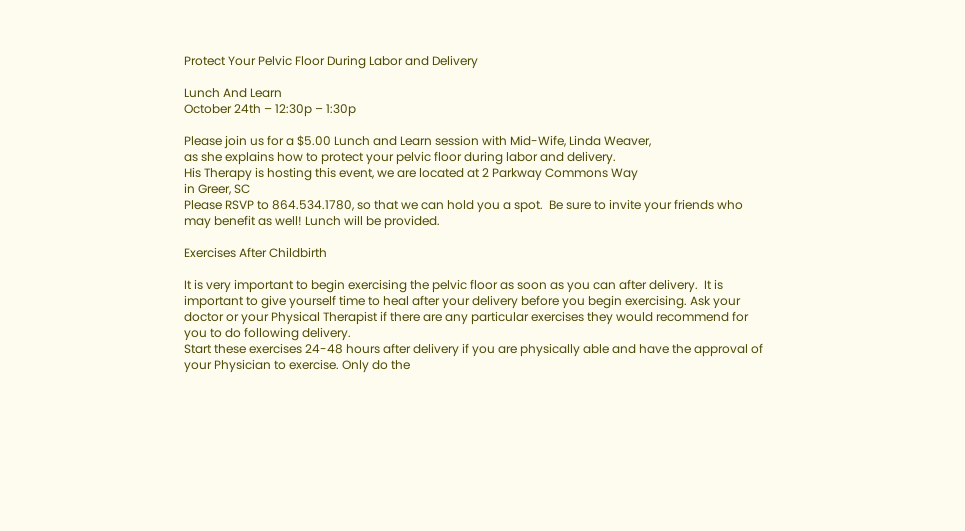Protect Your Pelvic Floor During Labor and Delivery

Lunch And Learn
October 24th – 12:30p – 1:30p

Please join us for a $5.00 Lunch and Learn session with Mid-Wife, Linda Weaver,
as she explains how to protect your pelvic floor during labor and delivery.
His Therapy is hosting this event, we are located at 2 Parkway Commons Way
in Greer, SC
Please RSVP to 864.534.1780, so that we can hold you a spot.  Be sure to invite your friends who may benefit as well! Lunch will be provided.

Exercises After Childbirth

It is very important to begin exercising the pelvic floor as soon as you can after delivery.  It is important to give yourself time to heal after your delivery before you begin exercising. Ask your doctor or your Physical Therapist if there are any particular exercises they would recommend for you to do following delivery.
Start these exercises 24-48 hours after delivery if you are physically able and have the approval of your Physician to exercise. Only do the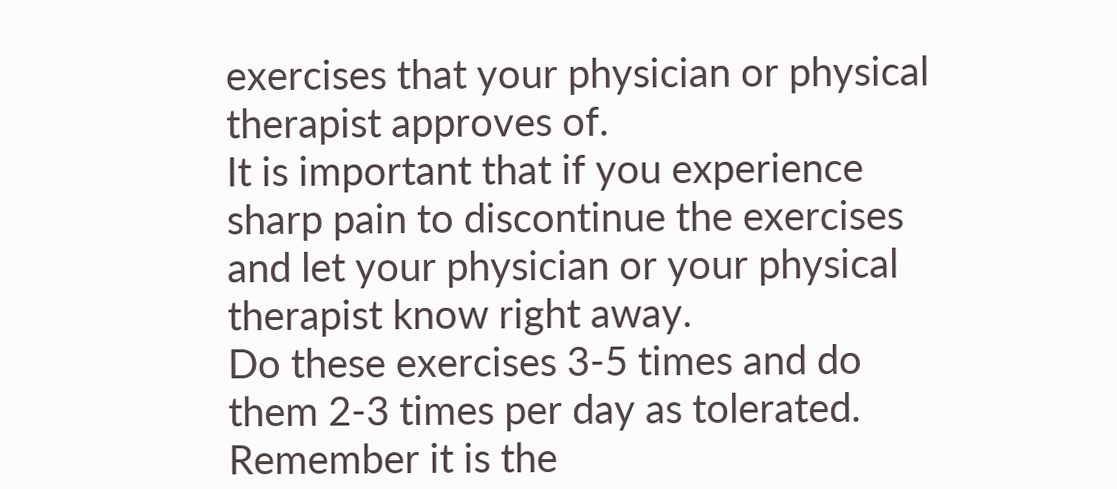exercises that your physician or physical therapist approves of.
It is important that if you experience sharp pain to discontinue the exercises and let your physician or your physical therapist know right away.
Do these exercises 3-5 times and do them 2-3 times per day as tolerated. Remember it is the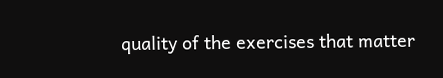quality of the exercises that matter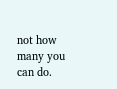not how many you can do.